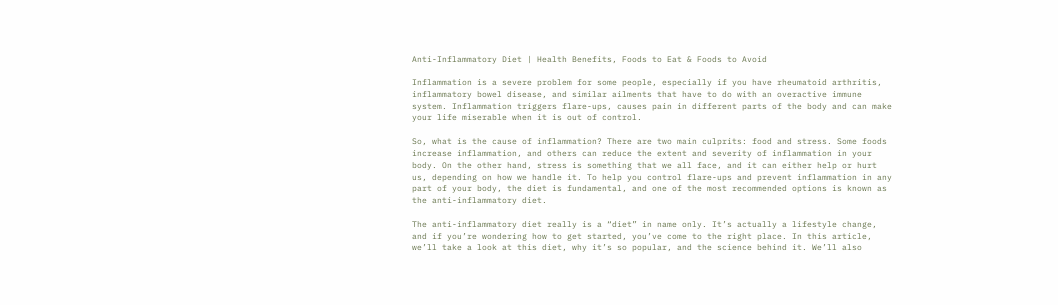Anti-Inflammatory Diet | Health Benefits, Foods to Eat & Foods to Avoid

Inflammation is a severe problem for some people, especially if you have rheumatoid arthritis, inflammatory bowel disease, and similar ailments that have to do with an overactive immune system. Inflammation triggers flare-ups, causes pain in different parts of the body and can make your life miserable when it is out of control.

So, what is the cause of inflammation? There are two main culprits: food and stress. Some foods increase inflammation, and others can reduce the extent and severity of inflammation in your body. On the other hand, stress is something that we all face, and it can either help or hurt us, depending on how we handle it. To help you control flare-ups and prevent inflammation in any part of your body, the diet is fundamental, and one of the most recommended options is known as the anti-inflammatory diet.

The anti-inflammatory diet really is a “diet” in name only. It’s actually a lifestyle change, and if you’re wondering how to get started, you’ve come to the right place. In this article, we’ll take a look at this diet, why it’s so popular, and the science behind it. We’ll also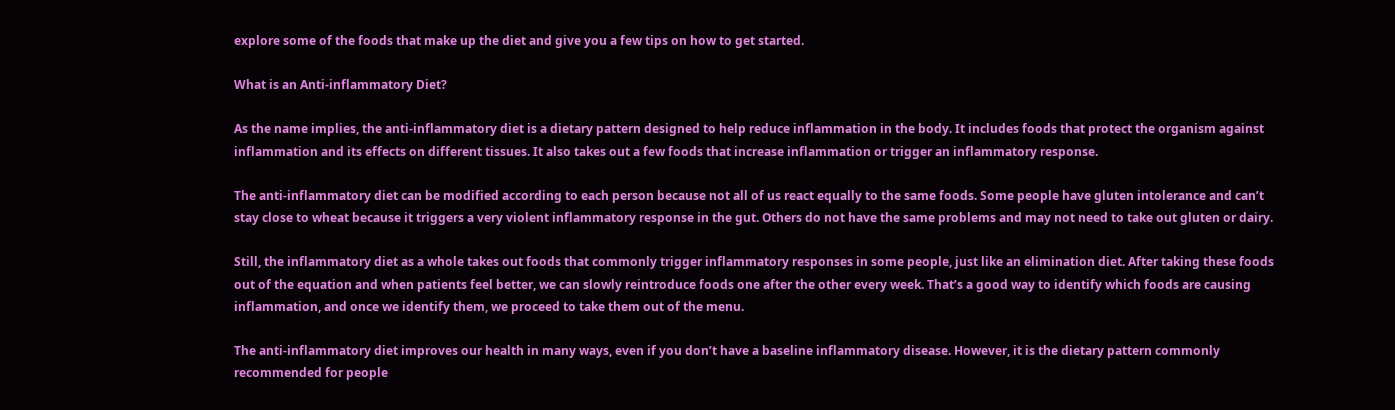explore some of the foods that make up the diet and give you a few tips on how to get started.

What is an Anti-inflammatory Diet?

As the name implies, the anti-inflammatory diet is a dietary pattern designed to help reduce inflammation in the body. It includes foods that protect the organism against inflammation and its effects on different tissues. It also takes out a few foods that increase inflammation or trigger an inflammatory response.

The anti-inflammatory diet can be modified according to each person because not all of us react equally to the same foods. Some people have gluten intolerance and can’t stay close to wheat because it triggers a very violent inflammatory response in the gut. Others do not have the same problems and may not need to take out gluten or dairy.

Still, the inflammatory diet as a whole takes out foods that commonly trigger inflammatory responses in some people, just like an elimination diet. After taking these foods out of the equation and when patients feel better, we can slowly reintroduce foods one after the other every week. That’s a good way to identify which foods are causing inflammation, and once we identify them, we proceed to take them out of the menu.

The anti-inflammatory diet improves our health in many ways, even if you don’t have a baseline inflammatory disease. However, it is the dietary pattern commonly recommended for people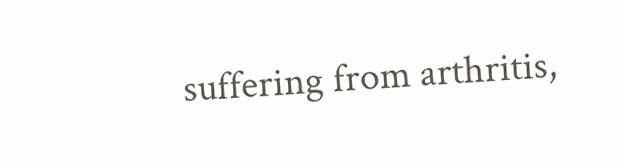suffering from arthritis,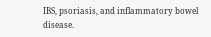IBS, psoriasis, and inflammatory bowel disease.